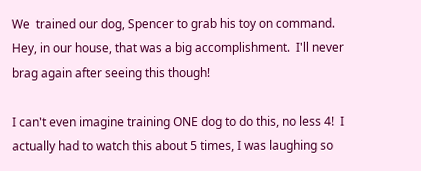We  trained our dog, Spencer to grab his toy on command. Hey, in our house, that was a big accomplishment.  I'll never brag again after seeing this though!

I can't even imagine training ONE dog to do this, no less 4!  I actually had to watch this about 5 times, I was laughing so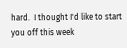hard.  I thought I'd like to start you off this week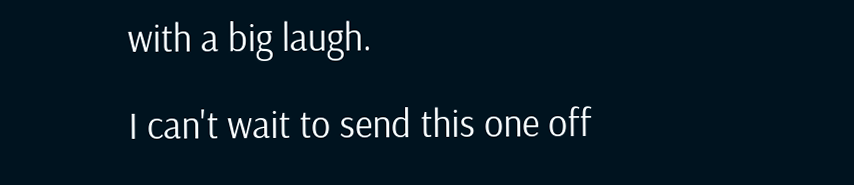with a big laugh.

I can't wait to send this one off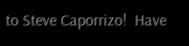to Steve Caporrizo!  Have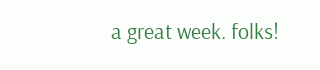a great week. folks!